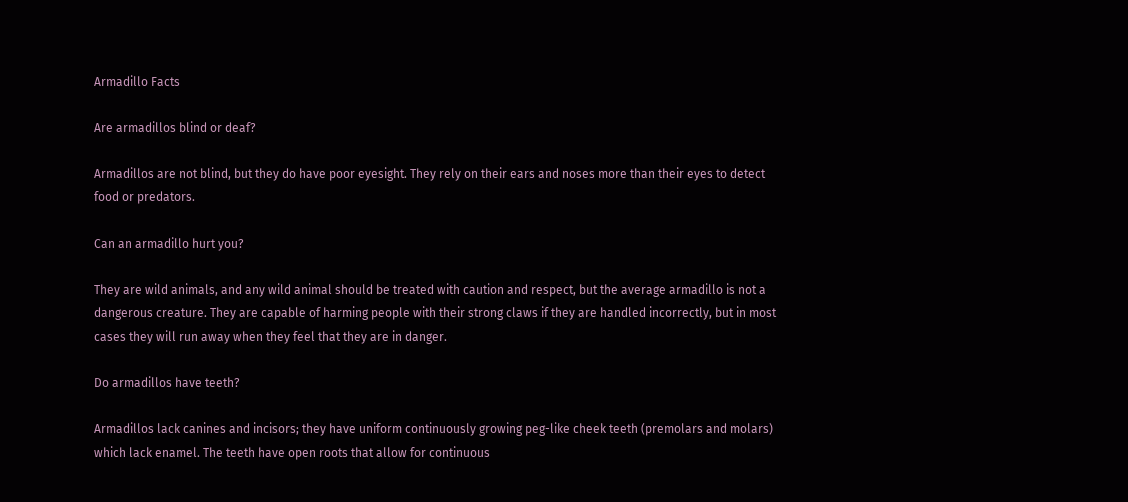Armadillo Facts

Are armadillos blind or deaf?

Armadillos are not blind, but they do have poor eyesight. They rely on their ears and noses more than their eyes to detect food or predators.

Can an armadillo hurt you?

They are wild animals, and any wild animal should be treated with caution and respect, but the average armadillo is not a dangerous creature. They are capable of harming people with their strong claws if they are handled incorrectly, but in most cases they will run away when they feel that they are in danger.

Do armadillos have teeth?

Armadillos lack canines and incisors; they have uniform continuously growing peg-like cheek teeth (premolars and molars) which lack enamel. The teeth have open roots that allow for continuous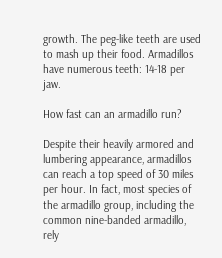growth. The peg-like teeth are used to mash up their food. Armadillos have numerous teeth: 14-18 per jaw.

How fast can an armadillo run?

Despite their heavily armored and lumbering appearance, armadillos can reach a top speed of 30 miles per hour. In fact, most species of the armadillo group, including the common nine-banded armadillo, rely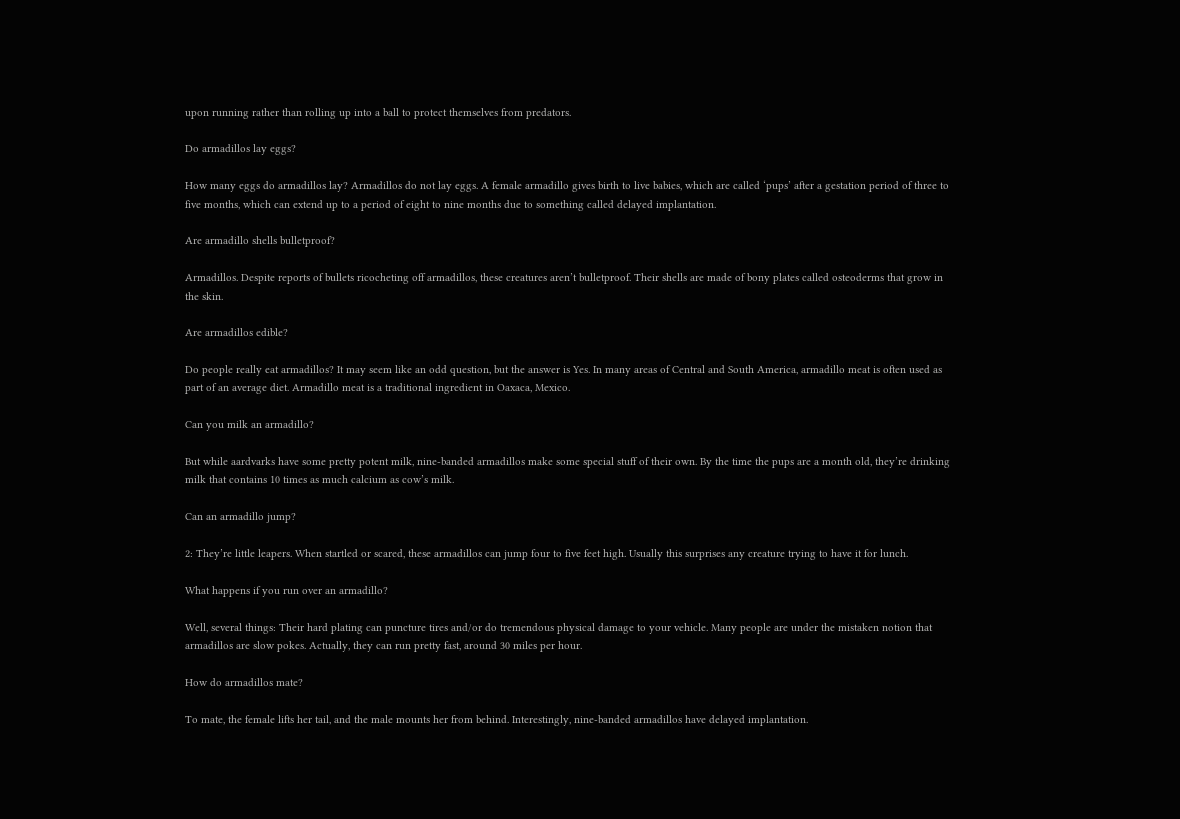upon running rather than rolling up into a ball to protect themselves from predators.

Do armadillos lay eggs?

How many eggs do armadillos lay? Armadillos do not lay eggs. A female armadillo gives birth to live babies, which are called ‘pups’ after a gestation period of three to five months, which can extend up to a period of eight to nine months due to something called delayed implantation.

Are armadillo shells bulletproof?

Armadillos. Despite reports of bullets ricocheting off armadillos, these creatures aren’t bulletproof. Their shells are made of bony plates called osteoderms that grow in the skin.

Are armadillos edible?

Do people really eat armadillos? It may seem like an odd question, but the answer is Yes. In many areas of Central and South America, armadillo meat is often used as part of an average diet. Armadillo meat is a traditional ingredient in Oaxaca, Mexico.

Can you milk an armadillo?

But while aardvarks have some pretty potent milk, nine-banded armadillos make some special stuff of their own. By the time the pups are a month old, they’re drinking milk that contains 10 times as much calcium as cow’s milk.

Can an armadillo jump?

2: They’re little leapers. When startled or scared, these armadillos can jump four to five feet high. Usually this surprises any creature trying to have it for lunch.

What happens if you run over an armadillo?

Well, several things: Their hard plating can puncture tires and/or do tremendous physical damage to your vehicle. Many people are under the mistaken notion that armadillos are slow pokes. Actually, they can run pretty fast, around 30 miles per hour.

How do armadillos mate?

To mate, the female lifts her tail, and the male mounts her from behind. Interestingly, nine-banded armadillos have delayed implantation.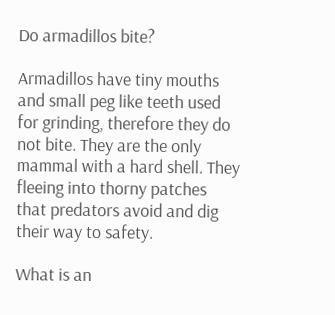Do armadillos bite?

Armadillos have tiny mouths and small peg like teeth used for grinding, therefore they do not bite. They are the only mammal with a hard shell. They fleeing into thorny patches that predators avoid and dig their way to safety.

What is an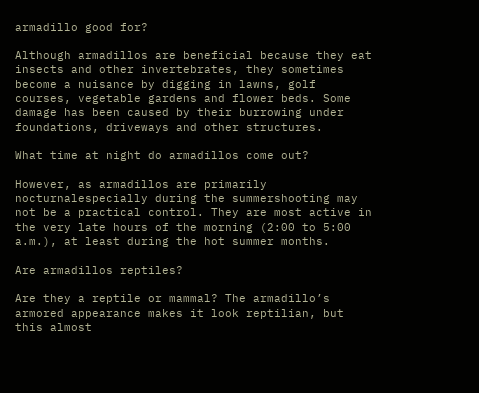armadillo good for?

Although armadillos are beneficial because they eat insects and other invertebrates, they sometimes become a nuisance by digging in lawns, golf courses, vegetable gardens and flower beds. Some damage has been caused by their burrowing under foundations, driveways and other structures.

What time at night do armadillos come out?

However, as armadillos are primarily nocturnalespecially during the summershooting may not be a practical control. They are most active in the very late hours of the morning (2:00 to 5:00 a.m.), at least during the hot summer months.

Are armadillos reptiles?

Are they a reptile or mammal? The armadillo’s armored appearance makes it look reptilian, but this almost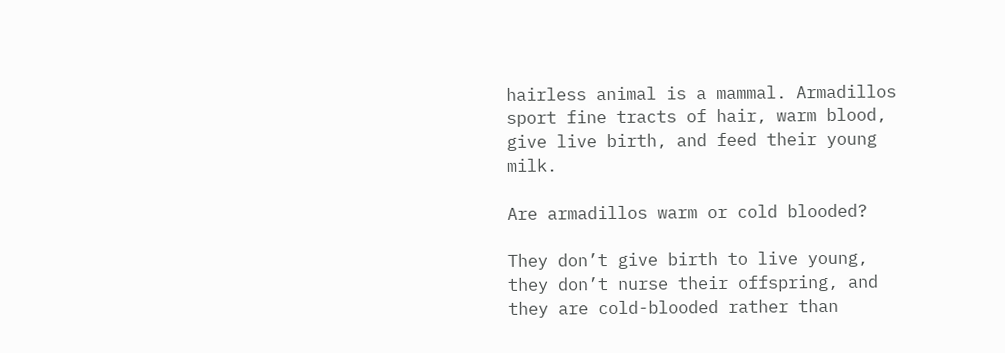hairless animal is a mammal. Armadillos sport fine tracts of hair, warm blood, give live birth, and feed their young milk.

Are armadillos warm or cold blooded?

They don’t give birth to live young, they don’t nurse their offspring, and they are cold-blooded rather than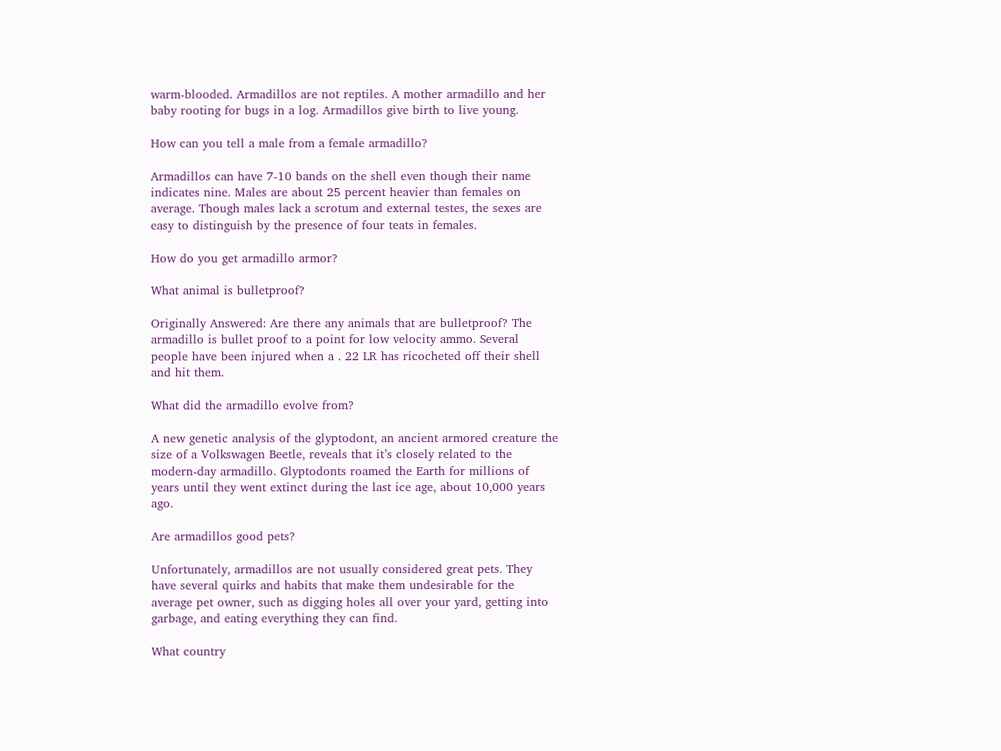warm-blooded. Armadillos are not reptiles. A mother armadillo and her baby rooting for bugs in a log. Armadillos give birth to live young.

How can you tell a male from a female armadillo?

Armadillos can have 7-10 bands on the shell even though their name indicates nine. Males are about 25 percent heavier than females on average. Though males lack a scrotum and external testes, the sexes are easy to distinguish by the presence of four teats in females.

How do you get armadillo armor?

What animal is bulletproof?

Originally Answered: Are there any animals that are bulletproof? The armadillo is bullet proof to a point for low velocity ammo. Several people have been injured when a . 22 LR has ricocheted off their shell and hit them.

What did the armadillo evolve from?

A new genetic analysis of the glyptodont, an ancient armored creature the size of a Volkswagen Beetle, reveals that it’s closely related to the modern-day armadillo. Glyptodonts roamed the Earth for millions of years until they went extinct during the last ice age, about 10,000 years ago.

Are armadillos good pets?

Unfortunately, armadillos are not usually considered great pets. They have several quirks and habits that make them undesirable for the average pet owner, such as digging holes all over your yard, getting into garbage, and eating everything they can find.

What country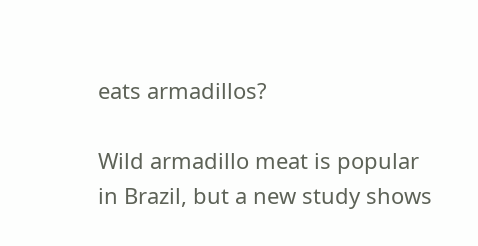eats armadillos?

Wild armadillo meat is popular in Brazil, but a new study shows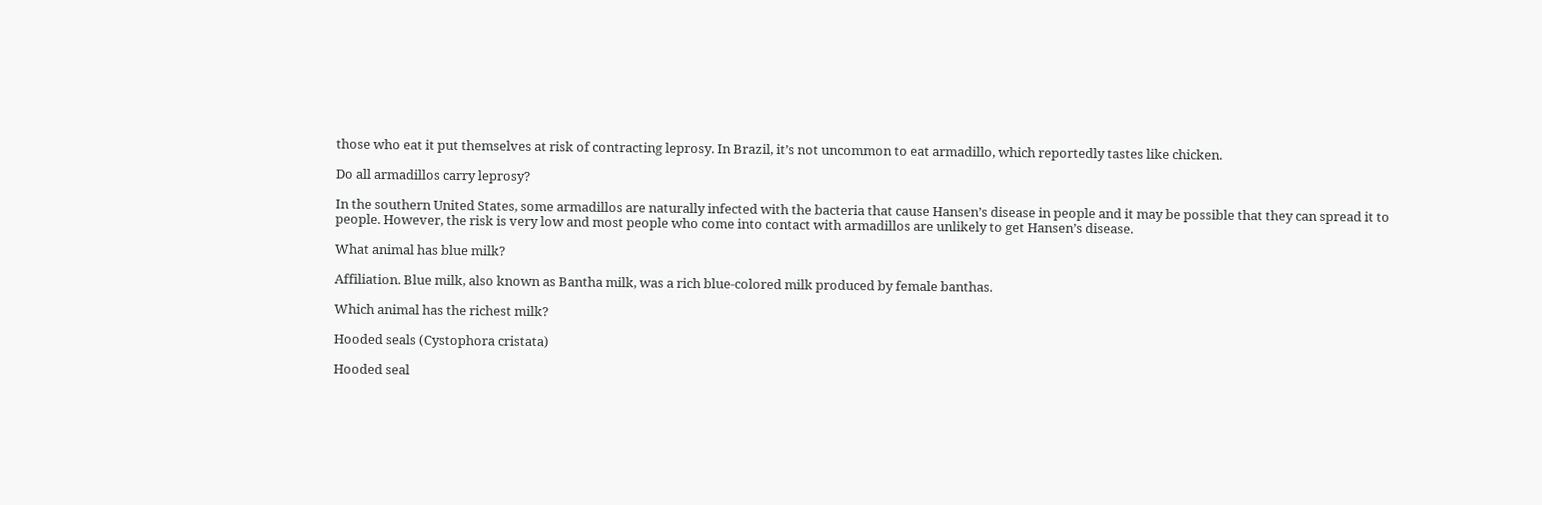those who eat it put themselves at risk of contracting leprosy. In Brazil, it’s not uncommon to eat armadillo, which reportedly tastes like chicken.

Do all armadillos carry leprosy?

In the southern United States, some armadillos are naturally infected with the bacteria that cause Hansen’s disease in people and it may be possible that they can spread it to people. However, the risk is very low and most people who come into contact with armadillos are unlikely to get Hansen’s disease.

What animal has blue milk?

Affiliation. Blue milk, also known as Bantha milk, was a rich blue-colored milk produced by female banthas.

Which animal has the richest milk?

Hooded seals (Cystophora cristata)

Hooded seal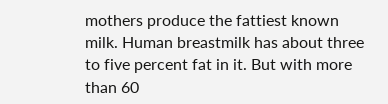mothers produce the fattiest known milk. Human breastmilk has about three to five percent fat in it. But with more than 60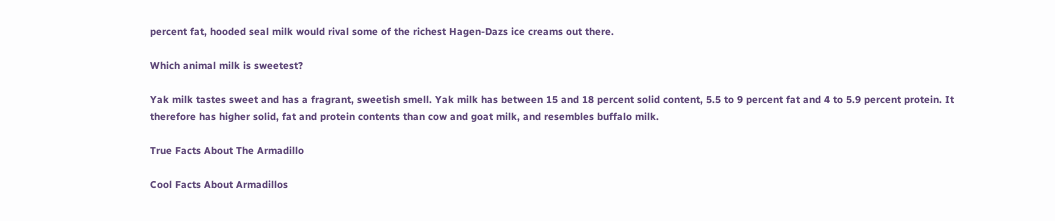percent fat, hooded seal milk would rival some of the richest Hagen-Dazs ice creams out there.

Which animal milk is sweetest?

Yak milk tastes sweet and has a fragrant, sweetish smell. Yak milk has between 15 and 18 percent solid content, 5.5 to 9 percent fat and 4 to 5.9 percent protein. It therefore has higher solid, fat and protein contents than cow and goat milk, and resembles buffalo milk.

True Facts About The Armadillo

Cool Facts About Armadillos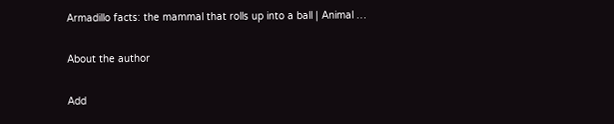Armadillo facts: the mammal that rolls up into a ball | Animal …

About the author

Add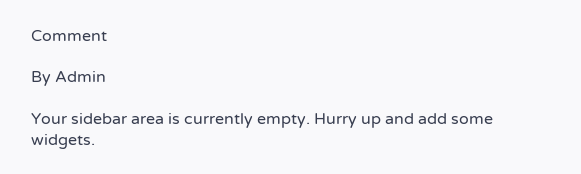Comment

By Admin

Your sidebar area is currently empty. Hurry up and add some widgets.